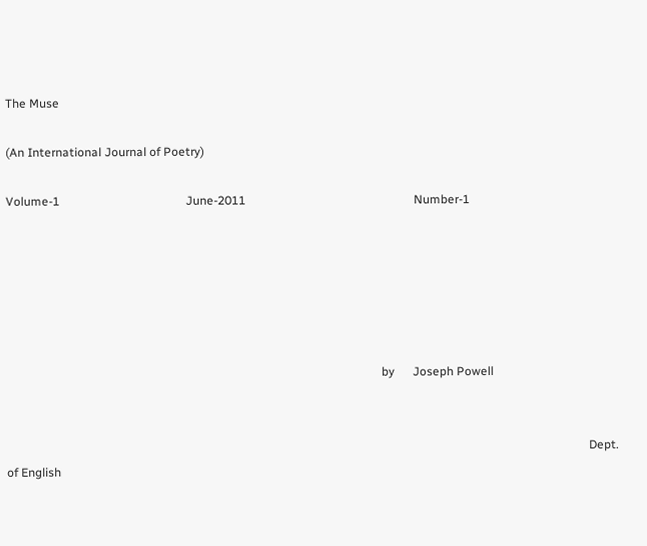The Muse

(An International Journal of Poetry)

Volume-1                                          June-2011                                                        Number-1






                                                                                                                             by      Joseph Powell


                                                                                                                                                                                                  Dept. of English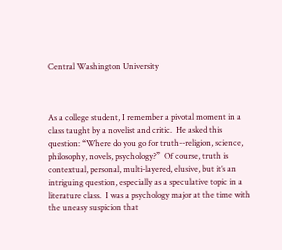Central Washington University



As a college student, I remember a pivotal moment in a class taught by a novelist and critic.  He asked this question: “Where do you go for truth--religion, science, philosophy, novels, psychology?”  Of course, truth is contextual, personal, multi-layered, elusive, but it’s an intriguing question, especially as a speculative topic in a literature class.  I was a psychology major at the time with the uneasy suspicion that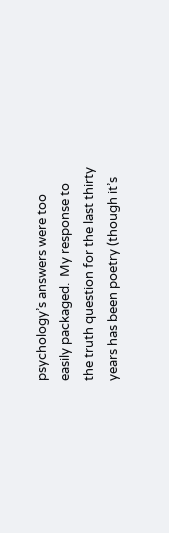psychology’s answers were too easily packaged.  My response to the truth question for the last thirty years has been poetry (though it’s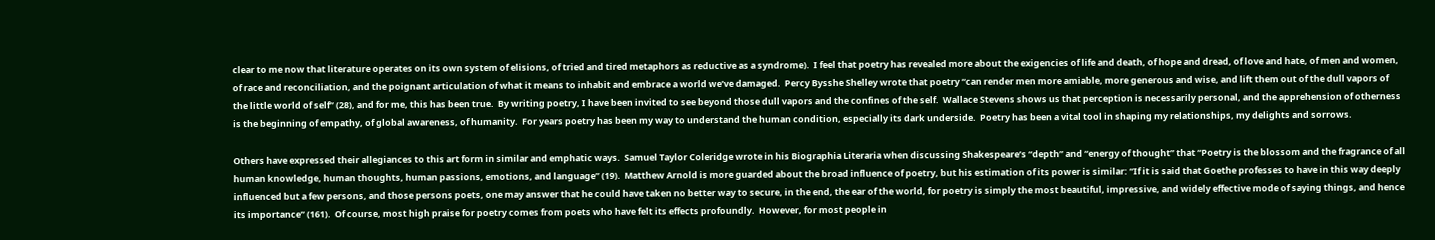clear to me now that literature operates on its own system of elisions, of tried and tired metaphors as reductive as a syndrome).  I feel that poetry has revealed more about the exigencies of life and death, of hope and dread, of love and hate, of men and women, of race and reconciliation, and the poignant articulation of what it means to inhabit and embrace a world we’ve damaged.  Percy Bysshe Shelley wrote that poetry “can render men more amiable, more generous and wise, and lift them out of the dull vapors of the little world of self” (28), and for me, this has been true.  By writing poetry, I have been invited to see beyond those dull vapors and the confines of the self.  Wallace Stevens shows us that perception is necessarily personal, and the apprehension of otherness is the beginning of empathy, of global awareness, of humanity.  For years poetry has been my way to understand the human condition, especially its dark underside.  Poetry has been a vital tool in shaping my relationships, my delights and sorrows.

Others have expressed their allegiances to this art form in similar and emphatic ways.  Samuel Taylor Coleridge wrote in his Biographia Literaria when discussing Shakespeare’s “depth” and “energy of thought” that “Poetry is the blossom and the fragrance of all human knowledge, human thoughts, human passions, emotions, and language” (19).  Matthew Arnold is more guarded about the broad influence of poetry, but his estimation of its power is similar: “If it is said that Goethe professes to have in this way deeply influenced but a few persons, and those persons poets, one may answer that he could have taken no better way to secure, in the end, the ear of the world, for poetry is simply the most beautiful, impressive, and widely effective mode of saying things, and hence its importance” (161).  Of course, most high praise for poetry comes from poets who have felt its effects profoundly.  However, for most people in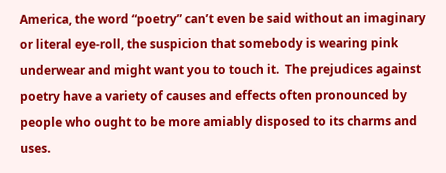America, the word “poetry” can’t even be said without an imaginary or literal eye-roll, the suspicion that somebody is wearing pink underwear and might want you to touch it.  The prejudices against poetry have a variety of causes and effects often pronounced by people who ought to be more amiably disposed to its charms and uses.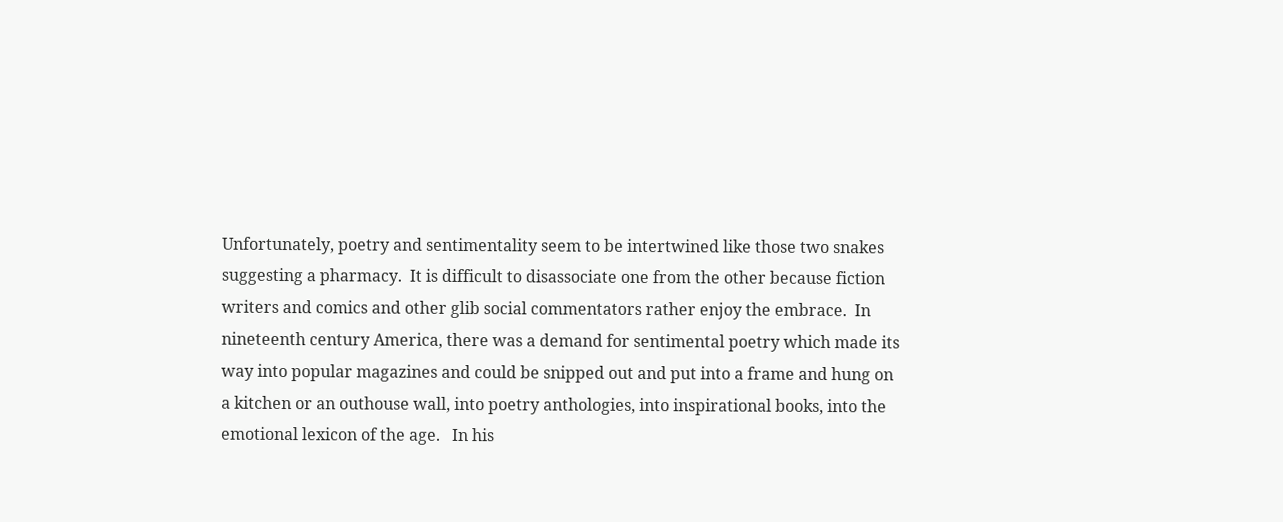Unfortunately, poetry and sentimentality seem to be intertwined like those two snakes suggesting a pharmacy.  It is difficult to disassociate one from the other because fiction writers and comics and other glib social commentators rather enjoy the embrace.  In nineteenth century America, there was a demand for sentimental poetry which made its way into popular magazines and could be snipped out and put into a frame and hung on a kitchen or an outhouse wall, into poetry anthologies, into inspirational books, into the emotional lexicon of the age.   In his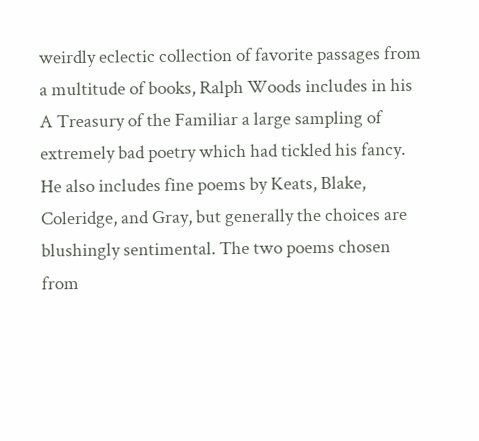weirdly eclectic collection of favorite passages from a multitude of books, Ralph Woods includes in his A Treasury of the Familiar a large sampling of extremely bad poetry which had tickled his fancy.  He also includes fine poems by Keats, Blake, Coleridge, and Gray, but generally the choices are blushingly sentimental. The two poems chosen from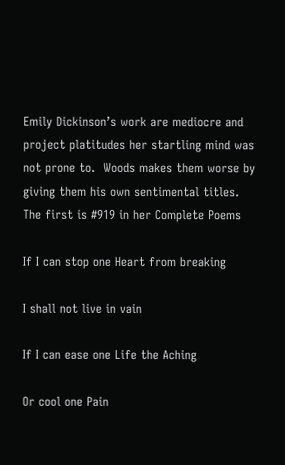Emily Dickinson’s work are mediocre and project platitudes her startling mind was not prone to.  Woods makes them worse by giving them his own sentimental titles.  The first is #919 in her Complete Poems

If I can stop one Heart from breaking

I shall not live in vain

If I can ease one Life the Aching

Or cool one Pain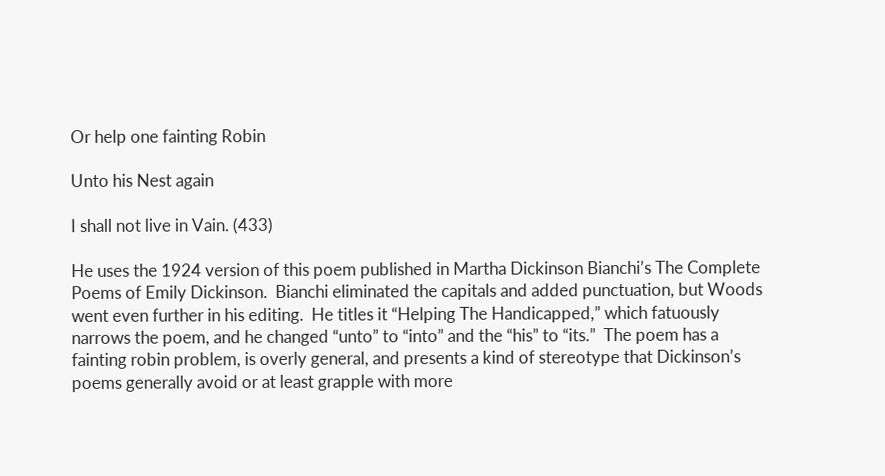Or help one fainting Robin

Unto his Nest again

I shall not live in Vain. (433)

He uses the 1924 version of this poem published in Martha Dickinson Bianchi’s The Complete Poems of Emily Dickinson.  Bianchi eliminated the capitals and added punctuation, but Woods went even further in his editing.  He titles it “Helping The Handicapped,” which fatuously narrows the poem, and he changed “unto” to “into” and the “his” to “its.”  The poem has a fainting robin problem, is overly general, and presents a kind of stereotype that Dickinson’s poems generally avoid or at least grapple with more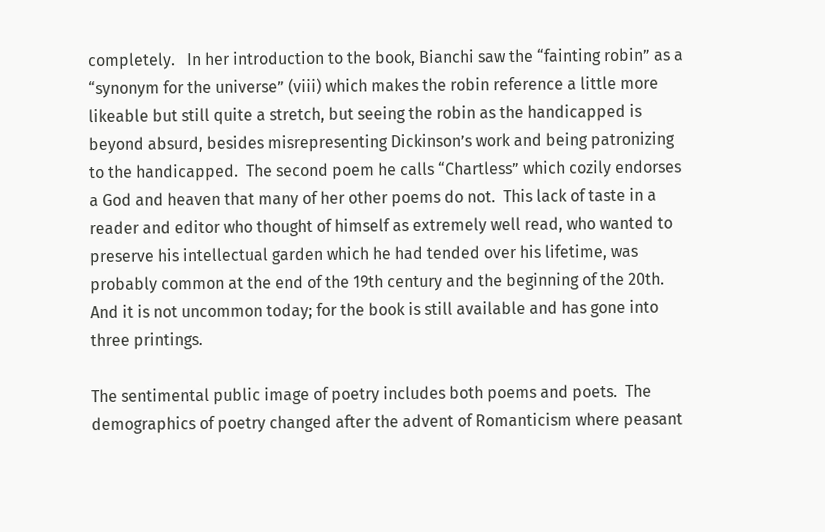completely.   In her introduction to the book, Bianchi saw the “fainting robin” as a “synonym for the universe” (viii) which makes the robin reference a little more likeable but still quite a stretch, but seeing the robin as the handicapped is beyond absurd, besides misrepresenting Dickinson’s work and being patronizing to the handicapped.  The second poem he calls “Chartless” which cozily endorses a God and heaven that many of her other poems do not.  This lack of taste in a reader and editor who thought of himself as extremely well read, who wanted to preserve his intellectual garden which he had tended over his lifetime, was probably common at the end of the 19th century and the beginning of the 20th.  And it is not uncommon today; for the book is still available and has gone into three printings.

The sentimental public image of poetry includes both poems and poets.  The demographics of poetry changed after the advent of Romanticism where peasant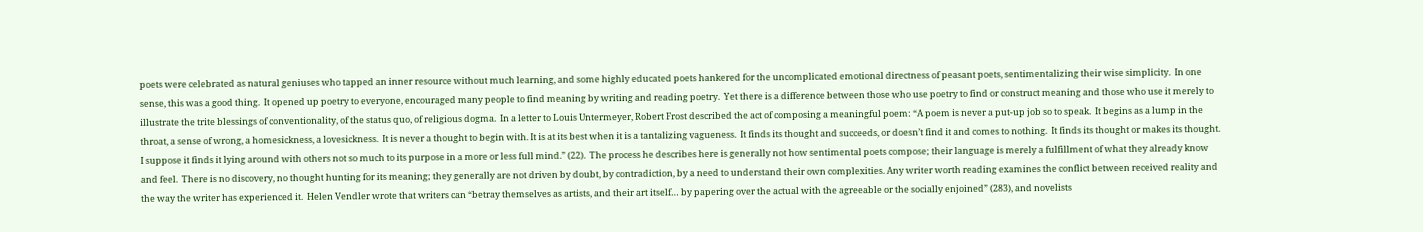poets were celebrated as natural geniuses who tapped an inner resource without much learning, and some highly educated poets hankered for the uncomplicated emotional directness of peasant poets, sentimentalizing their wise simplicity.  In one sense, this was a good thing.  It opened up poetry to everyone, encouraged many people to find meaning by writing and reading poetry.  Yet there is a difference between those who use poetry to find or construct meaning and those who use it merely to illustrate the trite blessings of conventionality, of the status quo, of religious dogma.  In a letter to Louis Untermeyer, Robert Frost described the act of composing a meaningful poem: “A poem is never a put-up job so to speak.  It begins as a lump in the throat, a sense of wrong, a homesickness, a lovesickness.  It is never a thought to begin with. It is at its best when it is a tantalizing vagueness.  It finds its thought and succeeds, or doesn’t find it and comes to nothing.  It finds its thought or makes its thought.  I suppose it finds it lying around with others not so much to its purpose in a more or less full mind.” (22).  The process he describes here is generally not how sentimental poets compose; their language is merely a fulfillment of what they already know and feel.  There is no discovery, no thought hunting for its meaning; they generally are not driven by doubt, by contradiction, by a need to understand their own complexities. Any writer worth reading examines the conflict between received reality and the way the writer has experienced it.  Helen Vendler wrote that writers can “betray themselves as artists, and their art itself… by papering over the actual with the agreeable or the socially enjoined” (283), and novelists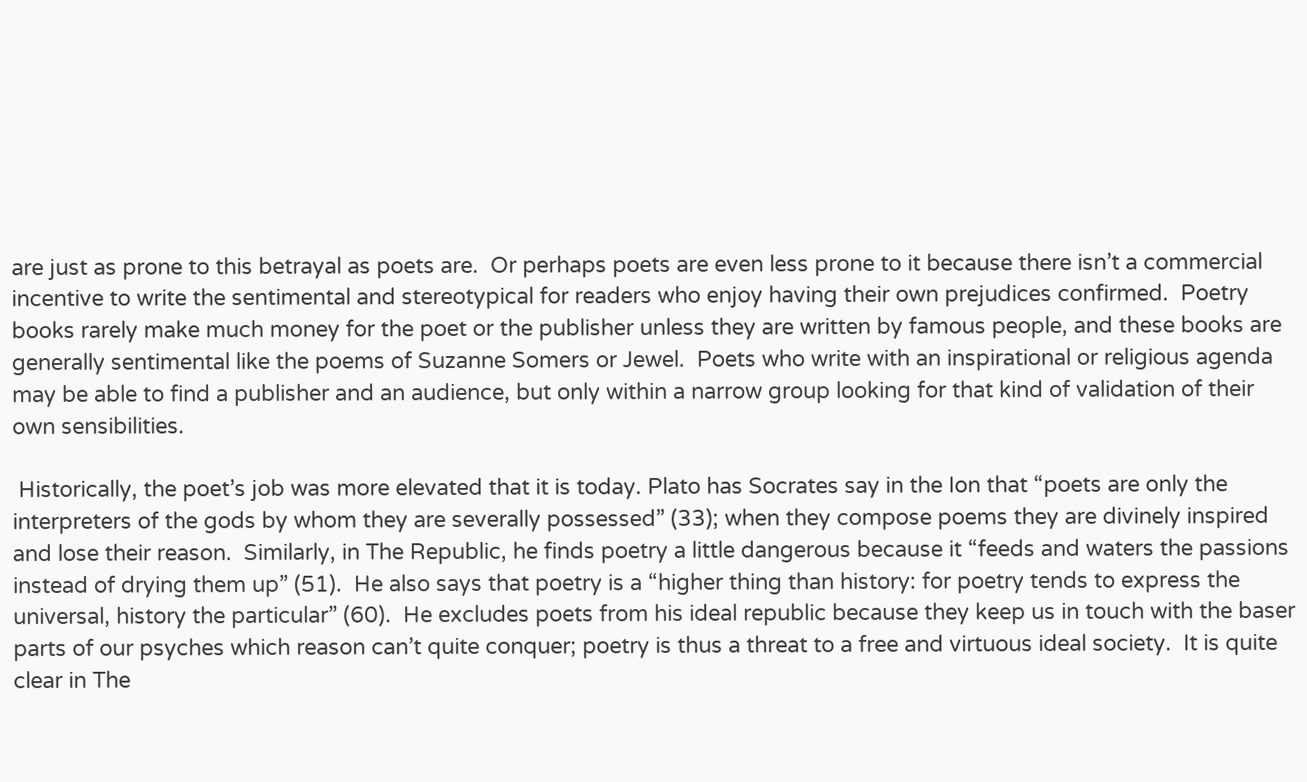are just as prone to this betrayal as poets are.  Or perhaps poets are even less prone to it because there isn’t a commercial incentive to write the sentimental and stereotypical for readers who enjoy having their own prejudices confirmed.  Poetry books rarely make much money for the poet or the publisher unless they are written by famous people, and these books are generally sentimental like the poems of Suzanne Somers or Jewel.  Poets who write with an inspirational or religious agenda may be able to find a publisher and an audience, but only within a narrow group looking for that kind of validation of their own sensibilities.

 Historically, the poet’s job was more elevated that it is today. Plato has Socrates say in the Ion that “poets are only the interpreters of the gods by whom they are severally possessed” (33); when they compose poems they are divinely inspired and lose their reason.  Similarly, in The Republic, he finds poetry a little dangerous because it “feeds and waters the passions instead of drying them up” (51).  He also says that poetry is a “higher thing than history: for poetry tends to express the universal, history the particular” (60).  He excludes poets from his ideal republic because they keep us in touch with the baser parts of our psyches which reason can’t quite conquer; poetry is thus a threat to a free and virtuous ideal society.  It is quite clear in The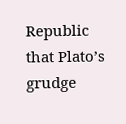Republic that Plato’s grudge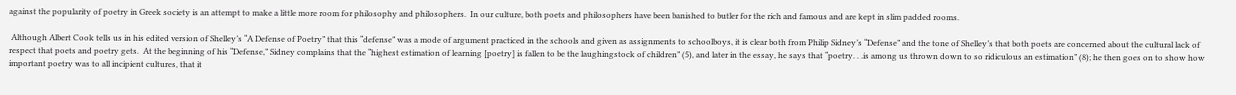against the popularity of poetry in Greek society is an attempt to make a little more room for philosophy and philosophers.  In our culture, both poets and philosophers have been banished to butler for the rich and famous and are kept in slim padded rooms.

 Although Albert Cook tells us in his edited version of Shelley’s “A Defense of Poetry” that this “defense” was a mode of argument practiced in the schools and given as assignments to schoolboys, it is clear both from Philip Sidney’s “Defense” and the tone of Shelley’s that both poets are concerned about the cultural lack of respect that poets and poetry gets.  At the beginning of his “Defense,” Sidney complains that the “highest estimation of learning [poetry] is fallen to be the laughingstock of children” (5), and later in the essay, he says that “poetry. . .is among us thrown down to so ridiculous an estimation” (8); he then goes on to show how important poetry was to all incipient cultures, that it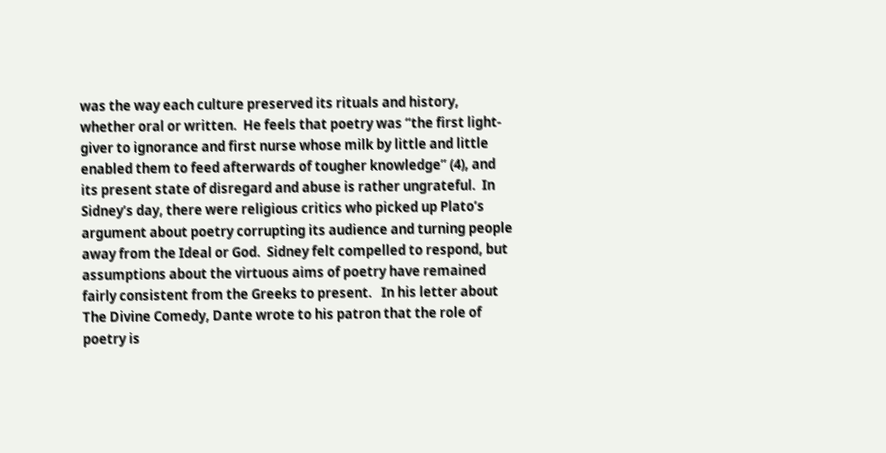was the way each culture preserved its rituals and history, whether oral or written.  He feels that poetry was “the first light-giver to ignorance and first nurse whose milk by little and little enabled them to feed afterwards of tougher knowledge” (4), and its present state of disregard and abuse is rather ungrateful.  In Sidney’s day, there were religious critics who picked up Plato’s argument about poetry corrupting its audience and turning people away from the Ideal or God.  Sidney felt compelled to respond, but assumptions about the virtuous aims of poetry have remained fairly consistent from the Greeks to present.   In his letter about The Divine Comedy, Dante wrote to his patron that the role of poetry is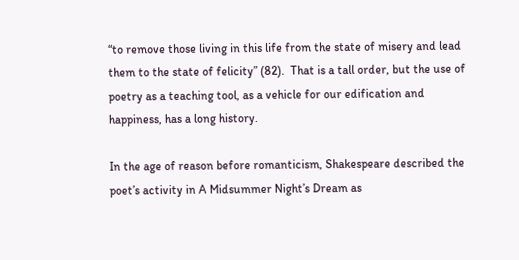“to remove those living in this life from the state of misery and lead them to the state of felicity” (82).  That is a tall order, but the use of poetry as a teaching tool, as a vehicle for our edification and happiness, has a long history.

In the age of reason before romanticism, Shakespeare described the poet’s activity in A Midsummer Night’s Dream as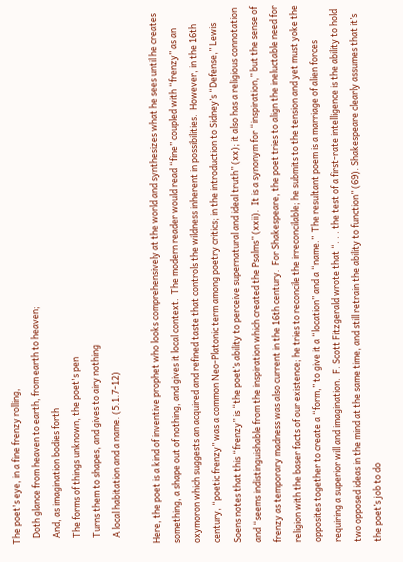The poet's eye, in a fine frenzy rolling,
   Doth glance from heaven to earth, from earth to heaven;
   And, as imagination bodies forth
   The forms of things unknown, the poet's pen
   Turns them to shapes, and gives to airy nothing
   A local habitation and a name. (5.1.7-12)

Here, the poet is a kind of inventive prophet who looks comprehensively at the world and synthesizes what he sees until he creates something, a shape out of nothing, and gives it local context.  The modern reader would read “fine” coupled with “frenzy” as an oxymoron which suggests an acquired and refined taste that controls the wildness inherent in possibilities.  However, in the 16th century, “poetic frenzy” was a common Neo-Platonic term among poetry critics; in the introduction to Sidney’s “Defense,” Lewis Soens notes that this “frenzy” is “the poet’s ability to perceive supernatural and ideal truth” (xx); it also has a religious connotation and “seems indistinguishable from the inspiration which created the Psalms” (xxii).  It is a synonym for “inspiration,” but the sense of frenzy as temporary madness was also current in the 16th century.  For Shakespeare, the poet tries to align the ineluctable need for religion with the baser facts of our existence; he tries to reconcile the irreconcilable; he submits to the tension and yet must yoke the opposites together to create a “form,” to give it a “location” and a “name.”  The resultant poem is a marriage of alien forces requiring a superior will and imagination.  F. Scott Fitzgerald wrote that “. . . the test of a first-rate intelligence is the ability to hold two opposed ideas in the mind at the same time, and still retrain the ability to function” (69). Shakespeare clearly assumes that it’s the poet’s job to do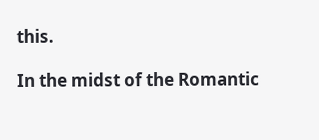this.

In the midst of the Romantic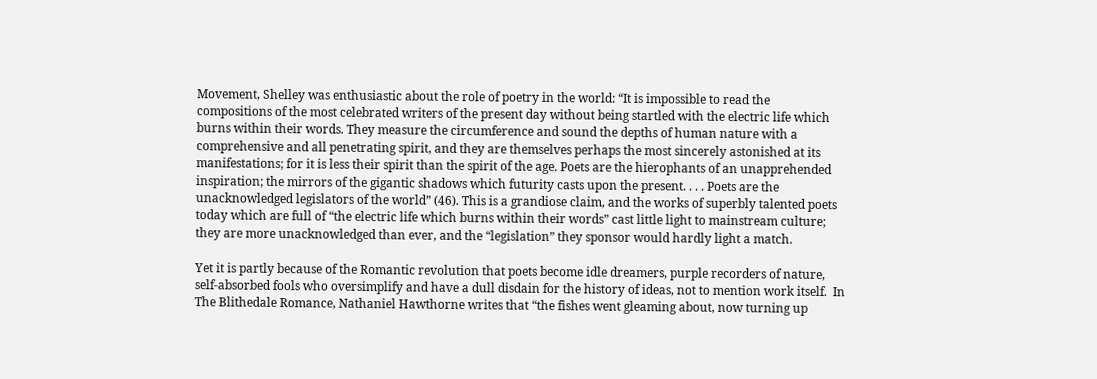Movement, Shelley was enthusiastic about the role of poetry in the world: “It is impossible to read the compositions of the most celebrated writers of the present day without being startled with the electric life which burns within their words. They measure the circumference and sound the depths of human nature with a comprehensive and all penetrating spirit, and they are themselves perhaps the most sincerely astonished at its manifestations; for it is less their spirit than the spirit of the age. Poets are the hierophants of an unapprehended inspiration; the mirrors of the gigantic shadows which futurity casts upon the present. . . . Poets are the unacknowledged legislators of the world” (46). This is a grandiose claim, and the works of superbly talented poets today which are full of “the electric life which burns within their words” cast little light to mainstream culture; they are more unacknowledged than ever, and the “legislation” they sponsor would hardly light a match.

Yet it is partly because of the Romantic revolution that poets become idle dreamers, purple recorders of nature, self-absorbed fools who oversimplify and have a dull disdain for the history of ideas, not to mention work itself.  In The Blithedale Romance, Nathaniel Hawthorne writes that “the fishes went gleaming about, now turning up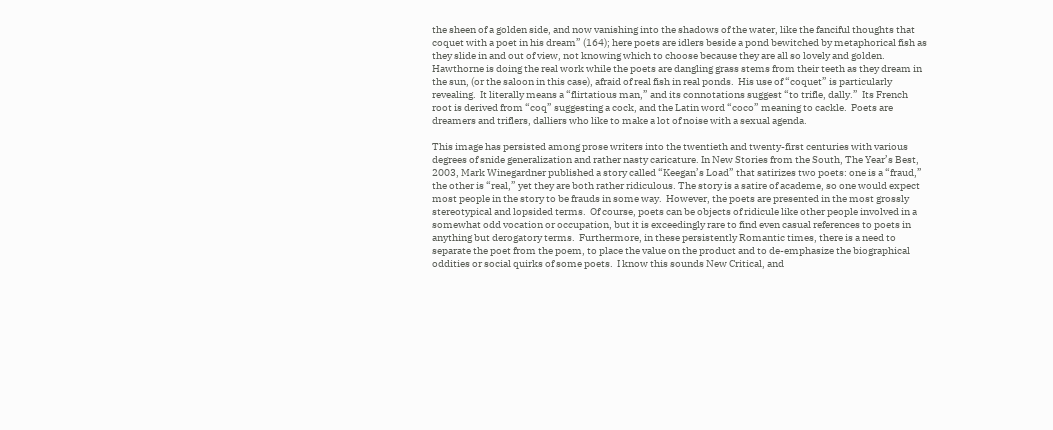the sheen of a golden side, and now vanishing into the shadows of the water, like the fanciful thoughts that coquet with a poet in his dream” (164); here poets are idlers beside a pond bewitched by metaphorical fish as they slide in and out of view, not knowing which to choose because they are all so lovely and golden.  Hawthorne is doing the real work while the poets are dangling grass stems from their teeth as they dream in the sun, (or the saloon in this case), afraid of real fish in real ponds.  His use of “coquet” is particularly revealing.  It literally means a “flirtatious man,” and its connotations suggest “to trifle, dally.”  Its French root is derived from “coq” suggesting a cock, and the Latin word “coco” meaning to cackle.  Poets are dreamers and triflers, dalliers who like to make a lot of noise with a sexual agenda.

This image has persisted among prose writers into the twentieth and twenty-first centuries with various degrees of snide generalization and rather nasty caricature. In New Stories from the South, The Year’s Best, 2003, Mark Winegardner published a story called “Keegan’s Load” that satirizes two poets: one is a “fraud,” the other is “real,” yet they are both rather ridiculous. The story is a satire of academe, so one would expect most people in the story to be frauds in some way.  However, the poets are presented in the most grossly stereotypical and lopsided terms.  Of course, poets can be objects of ridicule like other people involved in a somewhat odd vocation or occupation, but it is exceedingly rare to find even casual references to poets in anything but derogatory terms.  Furthermore, in these persistently Romantic times, there is a need to separate the poet from the poem, to place the value on the product and to de-emphasize the biographical oddities or social quirks of some poets.  I know this sounds New Critical, and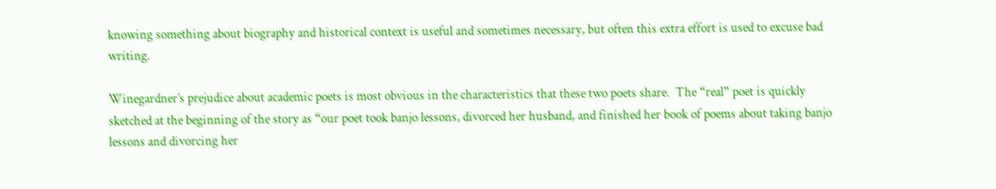knowing something about biography and historical context is useful and sometimes necessary, but often this extra effort is used to excuse bad writing.

Winegardner’s prejudice about academic poets is most obvious in the characteristics that these two poets share.  The “real” poet is quickly sketched at the beginning of the story as “our poet took banjo lessons, divorced her husband, and finished her book of poems about taking banjo lessons and divorcing her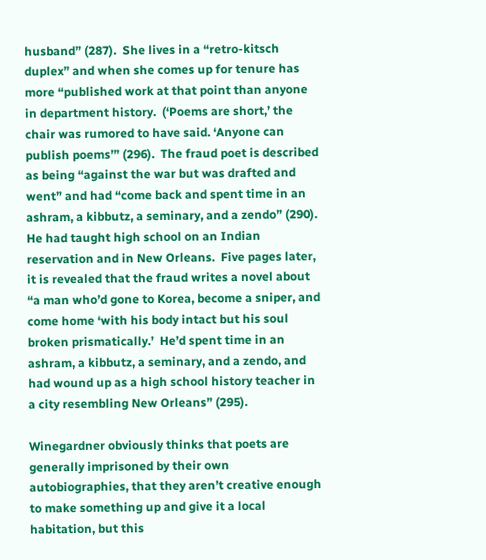husband” (287).  She lives in a “retro-kitsch duplex” and when she comes up for tenure has more “published work at that point than anyone in department history.  (‘Poems are short,’ the chair was rumored to have said. ‘Anyone can publish poems’” (296).  The fraud poet is described as being “against the war but was drafted and went” and had “come back and spent time in an ashram, a kibbutz, a seminary, and a zendo” (290).  He had taught high school on an Indian reservation and in New Orleans.  Five pages later, it is revealed that the fraud writes a novel about “a man who’d gone to Korea, become a sniper, and come home ‘with his body intact but his soul broken prismatically.’  He’d spent time in an ashram, a kibbutz, a seminary, and a zendo, and had wound up as a high school history teacher in a city resembling New Orleans” (295).

Winegardner obviously thinks that poets are generally imprisoned by their own autobiographies, that they aren’t creative enough to make something up and give it a local habitation, but this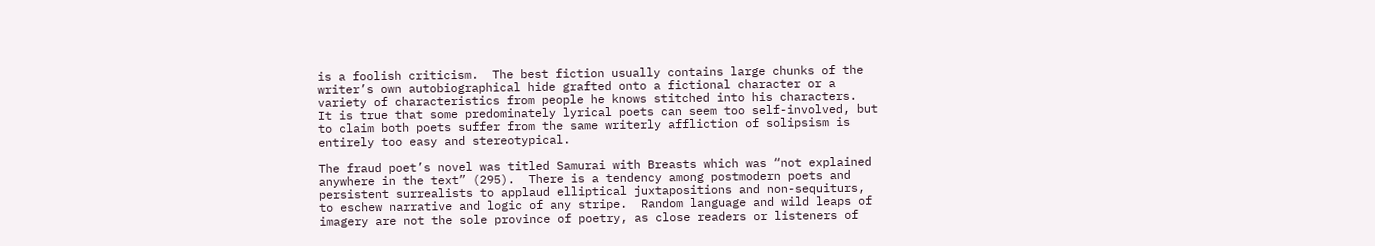is a foolish criticism.  The best fiction usually contains large chunks of the writer’s own autobiographical hide grafted onto a fictional character or a variety of characteristics from people he knows stitched into his characters.  It is true that some predominately lyrical poets can seem too self-involved, but to claim both poets suffer from the same writerly affliction of solipsism is entirely too easy and stereotypical.

The fraud poet’s novel was titled Samurai with Breasts which was “not explained anywhere in the text” (295).  There is a tendency among postmodern poets and persistent surrealists to applaud elliptical juxtapositions and non-sequiturs, to eschew narrative and logic of any stripe.  Random language and wild leaps of imagery are not the sole province of poetry, as close readers or listeners of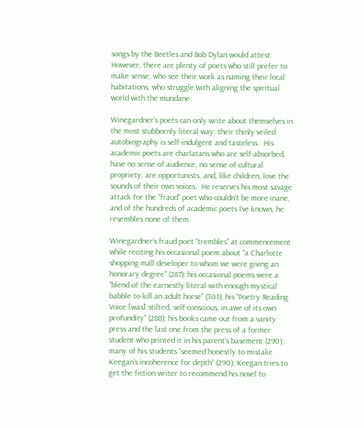songs by the Beetles and Bob Dylan would attest. However, there are plenty of poets who still prefer to make sense, who see their work as naming their local habitations, who struggle with aligning the spiritual world with the mundane.

Winegardner’s poets can only write about themselves in the most stubbornly literal way; their thinly veiled autobiography is self-indulgent and tasteless.  His academic poets are charlatans who are self-absorbed, have no sense of audience, no sense of cultural propriety, are opportunists, and, like children, love the sounds of their own voices.  He reserves his most savage attack for the “fraud” poet who couldn’t be more inane, and of the hundreds of academic poets I’ve known, he resembles none of them.

Winegardner’s fraud poet “trembles” at commencement while reciting his occasional poem about “a Charlotte shopping mall developer to whom we were giving an honorary degree” (287); his occasional poems were a “blend of the earnestly literal with enough mystical babble to kill an adult horse” (301); his “Poetry Reading Voice [was] stilted, self-conscious, in awe of its own profundity” (288); his books came out from a vanity press and the last one from the press of a former student who printed it in his parent’s basement (290); many of his students “seemed honestly to mistake Keegan’s incoherence for depth” (290); Keegan tries to get the fiction writer to recommend his novel to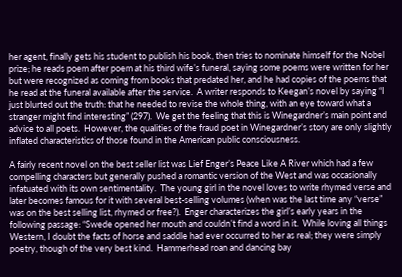her agent, finally gets his student to publish his book, then tries to nominate himself for the Nobel prize; he reads poem after poem at his third wife’s funeral, saying some poems were written for her but were recognized as coming from books that predated her, and he had copies of the poems that he read at the funeral available after the service.  A writer responds to Keegan’s novel by saying “I just blurted out the truth: that he needed to revise the whole thing, with an eye toward what a stranger might find interesting” (297).  We get the feeling that this is Winegardner’s main point and advice to all poets.  However, the qualities of the fraud poet in Winegardner’s story are only slightly inflated characteristics of those found in the American public consciousness.

A fairly recent novel on the best seller list was Lief Enger’s Peace Like A River which had a few compelling characters but generally pushed a romantic version of the West and was occasionally infatuated with its own sentimentality.  The young girl in the novel loves to write rhymed verse and later becomes famous for it with several best-selling volumes (when was the last time any “verse” was on the best selling list, rhymed or free?).  Enger characterizes the girl’s early years in the following passage: “Swede opened her mouth and couldn’t find a word in it.  While loving all things Western, I doubt the facts of horse and saddle had ever occurred to her as real; they were simply poetry, though of the very best kind.  Hammerhead roan and dancing bay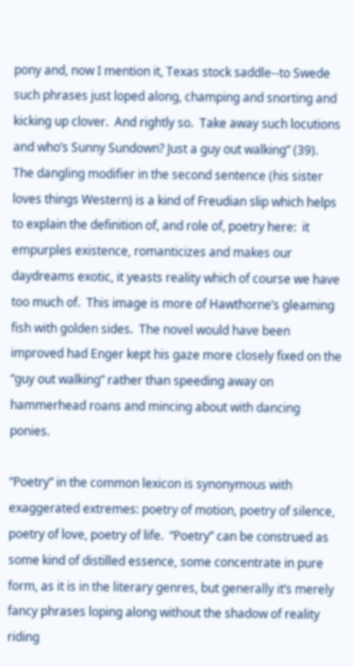pony and, now I mention it, Texas stock saddle--to Swede such phrases just loped along, champing and snorting and kicking up clover.  And rightly so.  Take away such locutions and who’s Sunny Sundown? Just a guy out walking” (39).  The dangling modifier in the second sentence (his sister loves things Western) is a kind of Freudian slip which helps to explain the definition of, and role of, poetry here:  it empurples existence, romanticizes and makes our daydreams exotic, it yeasts reality which of course we have too much of.  This image is more of Hawthorne’s gleaming fish with golden sides.  The novel would have been improved had Enger kept his gaze more closely fixed on the “guy out walking” rather than speeding away on hammerhead roans and mincing about with dancing ponies.

“Poetry” in the common lexicon is synonymous with exaggerated extremes: poetry of motion, poetry of silence, poetry of love, poetry of life.  “Poetry” can be construed as some kind of distilled essence, some concentrate in pure form, as it is in the literary genres, but generally it’s merely fancy phrases loping along without the shadow of reality riding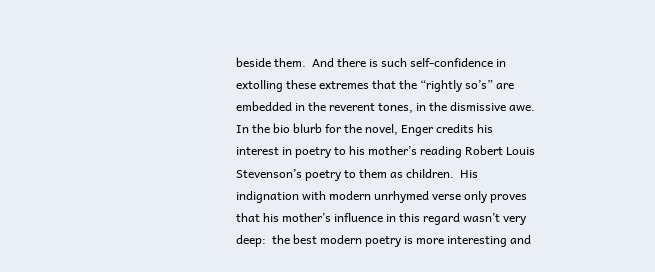beside them.  And there is such self-confidence in extolling these extremes that the “rightly so’s” are embedded in the reverent tones, in the dismissive awe.  In the bio blurb for the novel, Enger credits his interest in poetry to his mother’s reading Robert Louis Stevenson’s poetry to them as children.  His indignation with modern unrhymed verse only proves that his mother’s influence in this regard wasn’t very deep:  the best modern poetry is more interesting and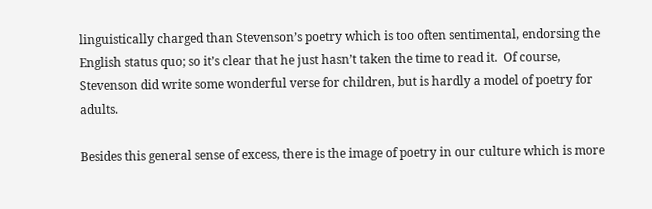linguistically charged than Stevenson’s poetry which is too often sentimental, endorsing the English status quo; so it’s clear that he just hasn’t taken the time to read it.  Of course, Stevenson did write some wonderful verse for children, but is hardly a model of poetry for adults.

Besides this general sense of excess, there is the image of poetry in our culture which is more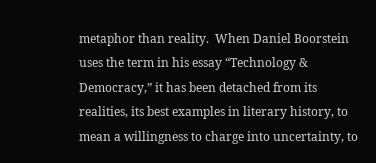metaphor than reality.  When Daniel Boorstein uses the term in his essay “Technology & Democracy,” it has been detached from its realities, its best examples in literary history, to mean a willingness to charge into uncertainty, to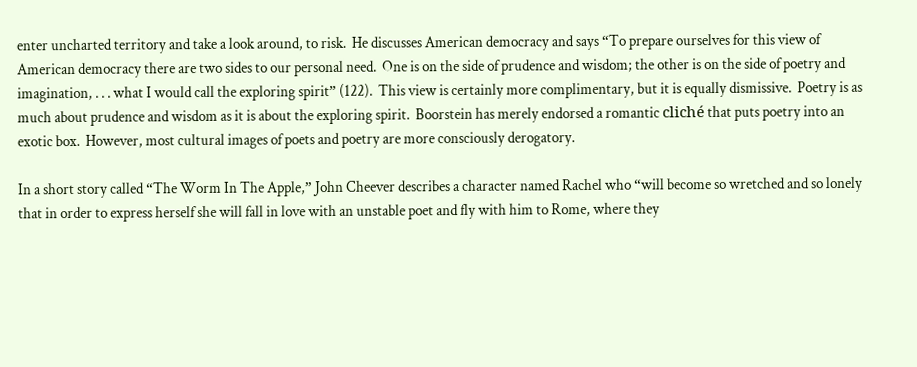enter uncharted territory and take a look around, to risk.  He discusses American democracy and says “To prepare ourselves for this view of American democracy there are two sides to our personal need.  One is on the side of prudence and wisdom; the other is on the side of poetry and imagination, . . . what I would call the exploring spirit” (122).  This view is certainly more complimentary, but it is equally dismissive.  Poetry is as much about prudence and wisdom as it is about the exploring spirit.  Boorstein has merely endorsed a romantic cliché that puts poetry into an exotic box.  However, most cultural images of poets and poetry are more consciously derogatory.

In a short story called “The Worm In The Apple,” John Cheever describes a character named Rachel who “will become so wretched and so lonely that in order to express herself she will fall in love with an unstable poet and fly with him to Rome, where they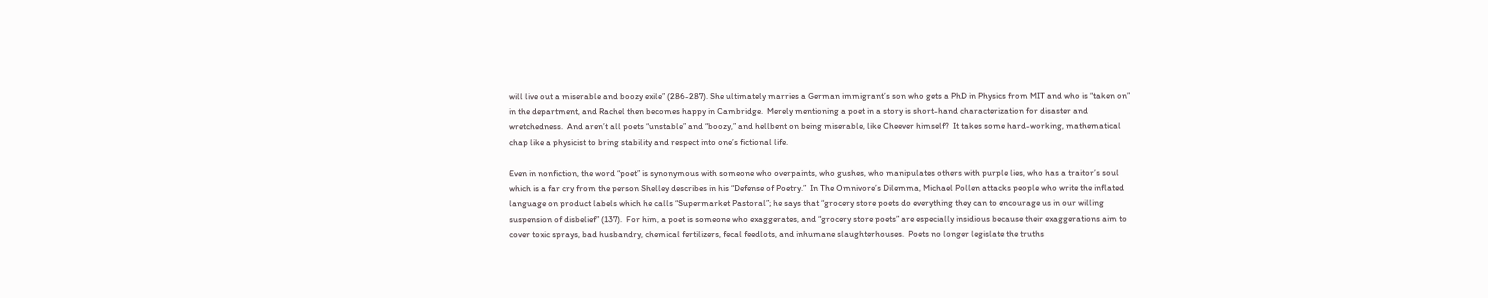will live out a miserable and boozy exile” (286-287). She ultimately marries a German immigrant’s son who gets a PhD in Physics from MIT and who is “taken on” in the department, and Rachel then becomes happy in Cambridge.  Merely mentioning a poet in a story is short-hand characterization for disaster and wretchedness.  And aren’t all poets “unstable” and “boozy,” and hellbent on being miserable, like Cheever himself?  It takes some hard-working, mathematical chap like a physicist to bring stability and respect into one’s fictional life.

Even in nonfiction, the word “poet” is synonymous with someone who overpaints, who gushes, who manipulates others with purple lies, who has a traitor’s soul which is a far cry from the person Shelley describes in his “Defense of Poetry.”  In The Omnivore’s Dilemma, Michael Pollen attacks people who write the inflated language on product labels which he calls “Supermarket Pastoral”; he says that “grocery store poets do everything they can to encourage us in our willing suspension of disbelief” (137).  For him, a poet is someone who exaggerates, and “grocery store poets” are especially insidious because their exaggerations aim to cover toxic sprays, bad husbandry, chemical fertilizers, fecal feedlots, and inhumane slaughterhouses.  Poets no longer legislate the truths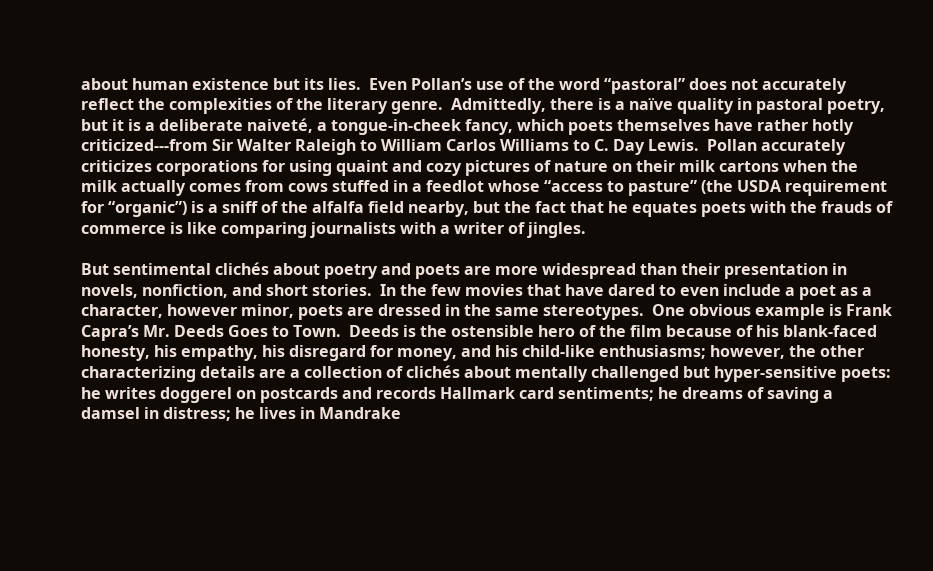about human existence but its lies.  Even Pollan’s use of the word “pastoral” does not accurately reflect the complexities of the literary genre.  Admittedly, there is a naïve quality in pastoral poetry, but it is a deliberate naiveté, a tongue-in-cheek fancy, which poets themselves have rather hotly criticized---from Sir Walter Raleigh to William Carlos Williams to C. Day Lewis.  Pollan accurately criticizes corporations for using quaint and cozy pictures of nature on their milk cartons when the milk actually comes from cows stuffed in a feedlot whose “access to pasture” (the USDA requirement for “organic”) is a sniff of the alfalfa field nearby, but the fact that he equates poets with the frauds of commerce is like comparing journalists with a writer of jingles.

But sentimental clichés about poetry and poets are more widespread than their presentation in novels, nonfiction, and short stories.  In the few movies that have dared to even include a poet as a character, however minor, poets are dressed in the same stereotypes.  One obvious example is Frank Capra’s Mr. Deeds Goes to Town.  Deeds is the ostensible hero of the film because of his blank-faced honesty, his empathy, his disregard for money, and his child-like enthusiasms; however, the other characterizing details are a collection of clichés about mentally challenged but hyper-sensitive poets: he writes doggerel on postcards and records Hallmark card sentiments; he dreams of saving a damsel in distress; he lives in Mandrake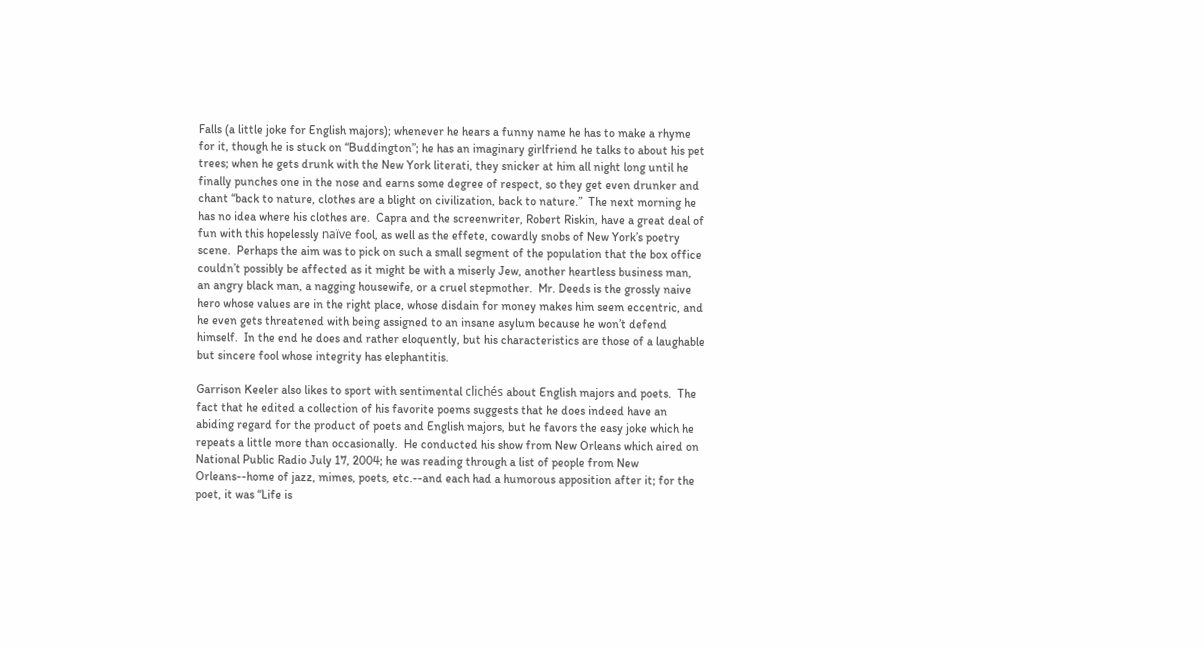Falls (a little joke for English majors); whenever he hears a funny name he has to make a rhyme for it, though he is stuck on “Buddington”; he has an imaginary girlfriend he talks to about his pet trees; when he gets drunk with the New York literati, they snicker at him all night long until he finally punches one in the nose and earns some degree of respect, so they get even drunker and chant “back to nature, clothes are a blight on civilization, back to nature.”  The next morning he has no idea where his clothes are.  Capra and the screenwriter, Robert Riskin, have a great deal of fun with this hopelessly naïve fool, as well as the effete, cowardly snobs of New York’s poetry scene.  Perhaps the aim was to pick on such a small segment of the population that the box office couldn’t possibly be affected as it might be with a miserly Jew, another heartless business man, an angry black man, a nagging housewife, or a cruel stepmother.  Mr. Deeds is the grossly naive hero whose values are in the right place, whose disdain for money makes him seem eccentric, and he even gets threatened with being assigned to an insane asylum because he won’t defend himself.  In the end he does and rather eloquently, but his characteristics are those of a laughable but sincere fool whose integrity has elephantitis.

Garrison Keeler also likes to sport with sentimental clichés about English majors and poets.  The fact that he edited a collection of his favorite poems suggests that he does indeed have an abiding regard for the product of poets and English majors, but he favors the easy joke which he repeats a little more than occasionally.  He conducted his show from New Orleans which aired on National Public Radio July 17, 2004; he was reading through a list of people from New Orleans--home of jazz, mimes, poets, etc.--and each had a humorous apposition after it; for the poet, it was “Life is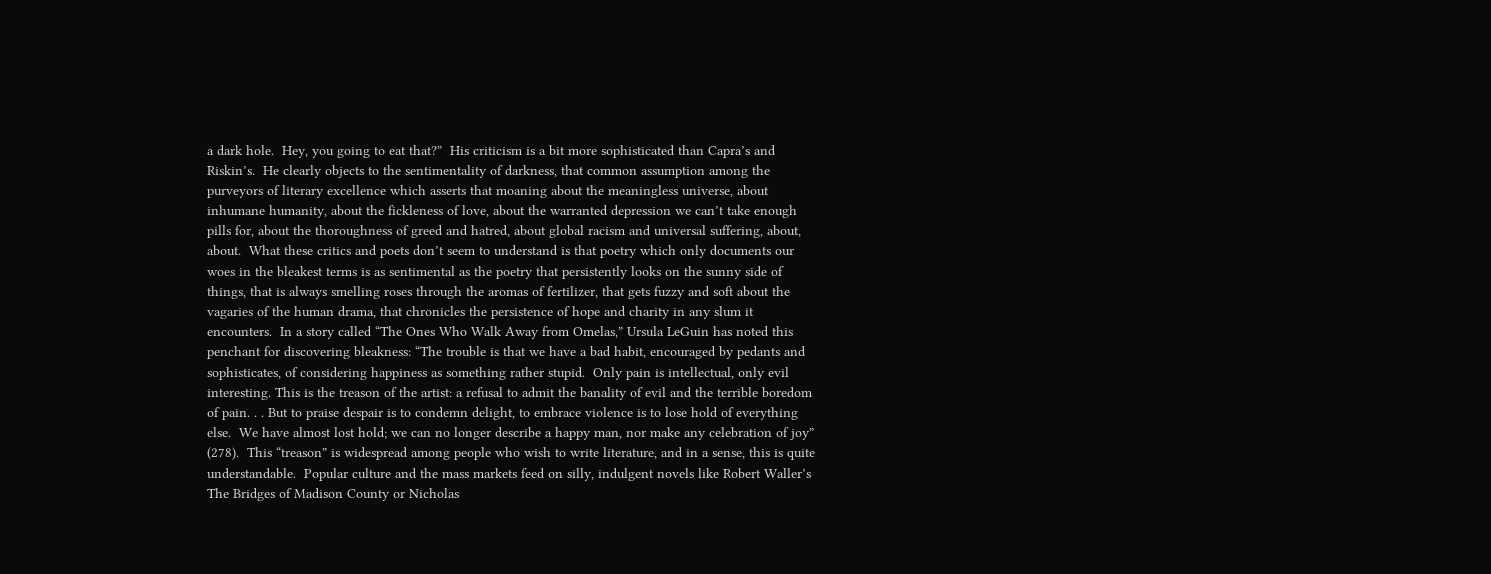a dark hole.  Hey, you going to eat that?”  His criticism is a bit more sophisticated than Capra’s and Riskin’s.  He clearly objects to the sentimentality of darkness, that common assumption among the purveyors of literary excellence which asserts that moaning about the meaningless universe, about inhumane humanity, about the fickleness of love, about the warranted depression we can’t take enough pills for, about the thoroughness of greed and hatred, about global racism and universal suffering, about, about.  What these critics and poets don’t seem to understand is that poetry which only documents our woes in the bleakest terms is as sentimental as the poetry that persistently looks on the sunny side of things, that is always smelling roses through the aromas of fertilizer, that gets fuzzy and soft about the vagaries of the human drama, that chronicles the persistence of hope and charity in any slum it encounters.  In a story called “The Ones Who Walk Away from Omelas,” Ursula LeGuin has noted this penchant for discovering bleakness: “The trouble is that we have a bad habit, encouraged by pedants and sophisticates, of considering happiness as something rather stupid.  Only pain is intellectual, only evil interesting. This is the treason of the artist: a refusal to admit the banality of evil and the terrible boredom of pain. . . But to praise despair is to condemn delight, to embrace violence is to lose hold of everything else.  We have almost lost hold; we can no longer describe a happy man, nor make any celebration of joy” (278).  This “treason” is widespread among people who wish to write literature, and in a sense, this is quite understandable.  Popular culture and the mass markets feed on silly, indulgent novels like Robert Waller’s The Bridges of Madison County or Nicholas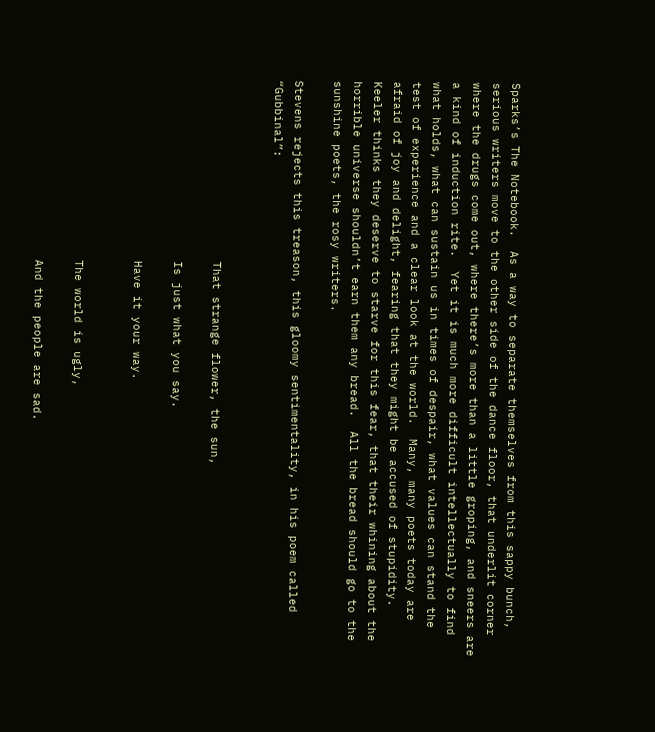Sparks’s The Notebook.  As a way to separate themselves from this sappy bunch, serious writers move to the other side of the dance floor, that underlit corner where the drugs come out, where there’s more than a little groping, and sneers are a kind of induction rite.  Yet it is much more difficult intellectually to find what holds, what can sustain us in times of despair, what values can stand the test of experience and a clear look at the world.  Many, many poets today are afraid of joy and delight, fearing that they might be accused of stupidity.  Keeler thinks they deserve to starve for this fear, that their whining about the horrible universe shouldn’t earn them any bread.  All the bread should go to the sunshine poets, the rosy writers.

Stevens rejects this treason, this gloomy sentimentality, in his poem called “Gubbinal”:


                          That strange flower, the sun,

                          Is just what you say.

                          Have it your way.


                          The world is ugly,

                          And the people are sad.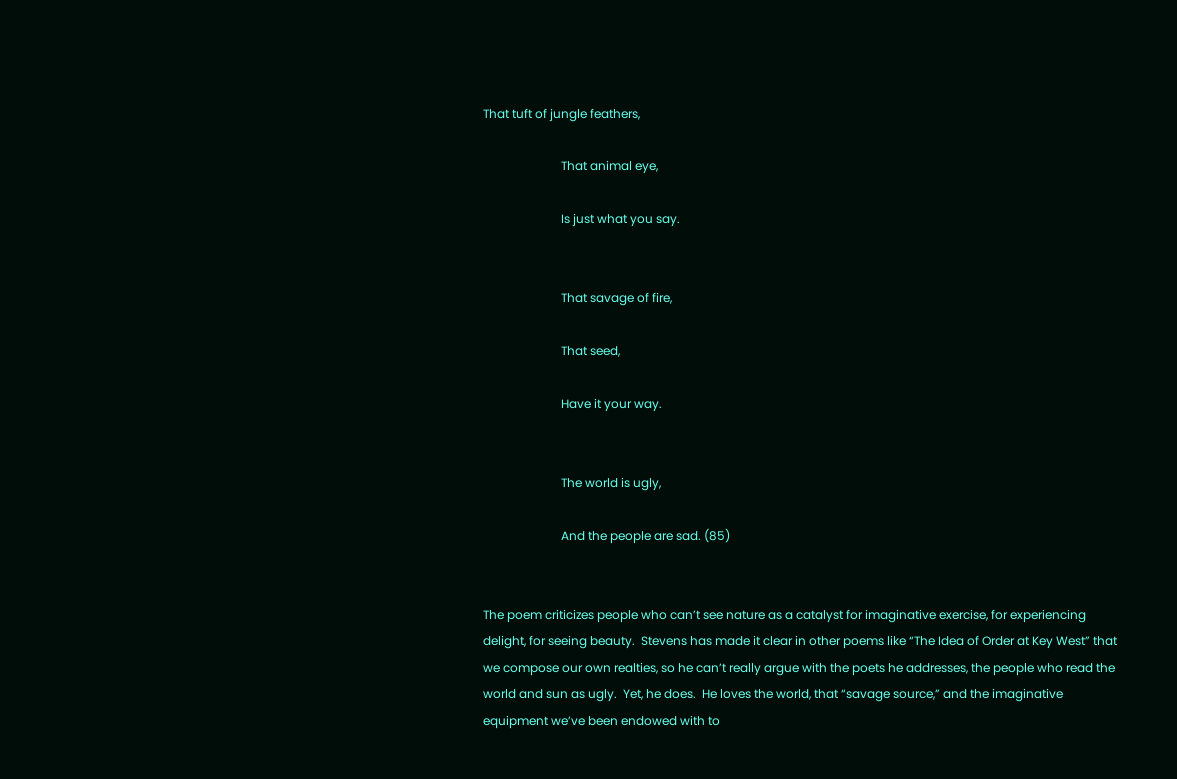That tuft of jungle feathers,

                          That animal eye,

                          Is just what you say.


                          That savage of fire,

                          That seed,

                          Have it your way.


                          The world is ugly,

                          And the people are sad. (85)


The poem criticizes people who can’t see nature as a catalyst for imaginative exercise, for experiencing delight, for seeing beauty.  Stevens has made it clear in other poems like “The Idea of Order at Key West” that we compose our own realties, so he can’t really argue with the poets he addresses, the people who read the world and sun as ugly.  Yet, he does.  He loves the world, that “savage source,” and the imaginative equipment we’ve been endowed with to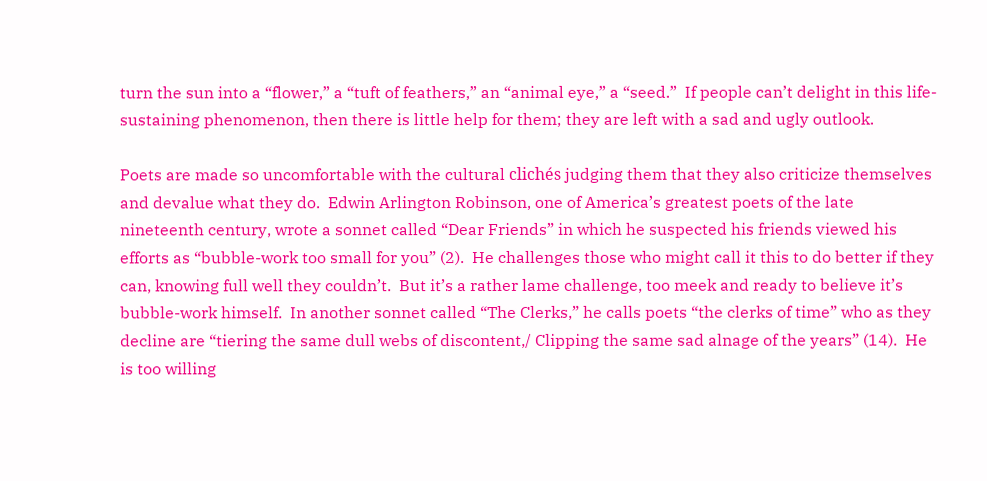turn the sun into a “flower,” a “tuft of feathers,” an “animal eye,” a “seed.”  If people can’t delight in this life-sustaining phenomenon, then there is little help for them; they are left with a sad and ugly outlook.

Poets are made so uncomfortable with the cultural clichés judging them that they also criticize themselves and devalue what they do.  Edwin Arlington Robinson, one of America’s greatest poets of the late nineteenth century, wrote a sonnet called “Dear Friends” in which he suspected his friends viewed his efforts as “bubble-work too small for you” (2).  He challenges those who might call it this to do better if they can, knowing full well they couldn’t.  But it’s a rather lame challenge, too meek and ready to believe it’s bubble-work himself.  In another sonnet called “The Clerks,” he calls poets “the clerks of time” who as they decline are “tiering the same dull webs of discontent,/ Clipping the same sad alnage of the years” (14).  He is too willing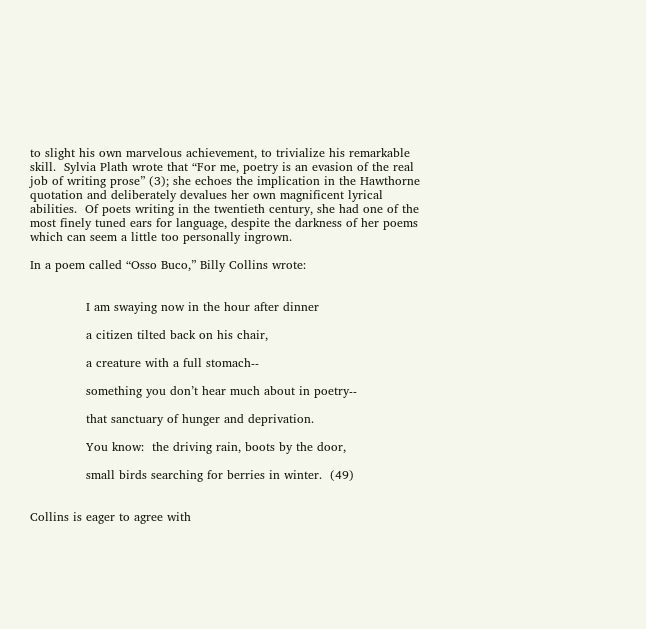to slight his own marvelous achievement, to trivialize his remarkable skill.  Sylvia Plath wrote that “For me, poetry is an evasion of the real job of writing prose” (3); she echoes the implication in the Hawthorne quotation and deliberately devalues her own magnificent lyrical abilities.  Of poets writing in the twentieth century, she had one of the most finely tuned ears for language, despite the darkness of her poems which can seem a little too personally ingrown.

In a poem called “Osso Buco,” Billy Collins wrote:


              I am swaying now in the hour after dinner

              a citizen tilted back on his chair,

              a creature with a full stomach--

              something you don’t hear much about in poetry--

              that sanctuary of hunger and deprivation.

              You know:  the driving rain, boots by the door,

              small birds searching for berries in winter.  (49)


Collins is eager to agree with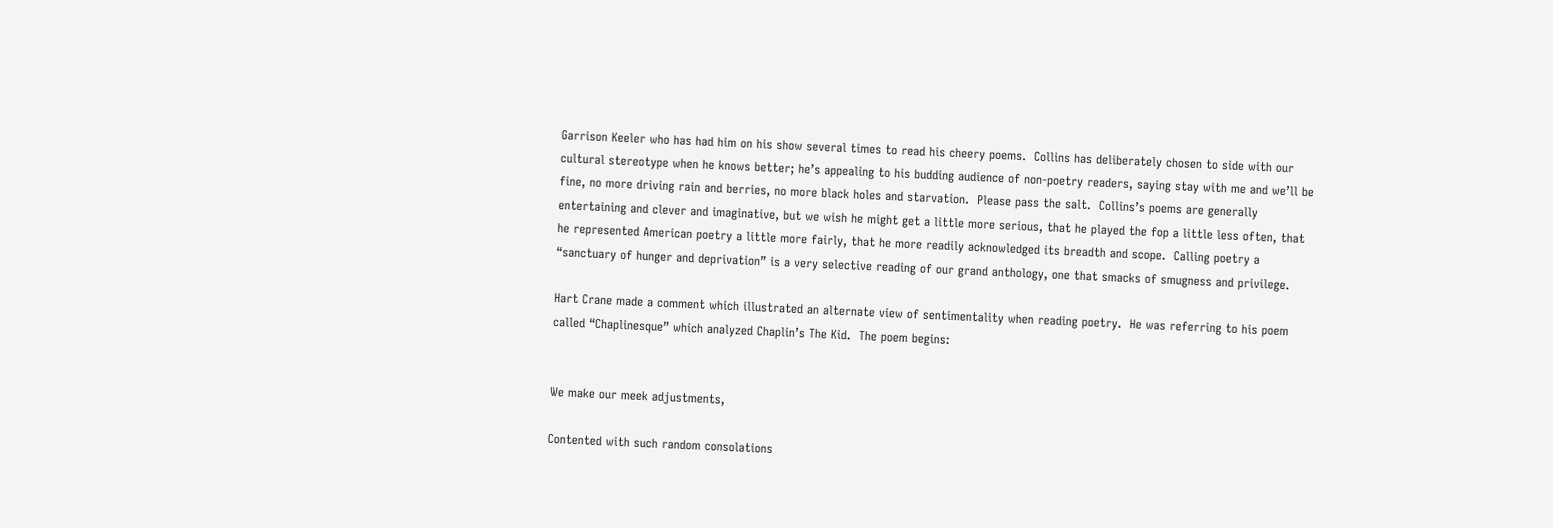Garrison Keeler who has had him on his show several times to read his cheery poems.  Collins has deliberately chosen to side with our cultural stereotype when he knows better; he’s appealing to his budding audience of non-poetry readers, saying stay with me and we’ll be fine, no more driving rain and berries, no more black holes and starvation.  Please pass the salt.  Collins’s poems are generally entertaining and clever and imaginative, but we wish he might get a little more serious, that he played the fop a little less often, that he represented American poetry a little more fairly, that he more readily acknowledged its breadth and scope.  Calling poetry a “sanctuary of hunger and deprivation” is a very selective reading of our grand anthology, one that smacks of smugness and privilege.

Hart Crane made a comment which illustrated an alternate view of sentimentality when reading poetry.  He was referring to his poem called “Chaplinesque” which analyzed Chaplin’s The Kid.  The poem begins:


We make our meek adjustments,

Contented with such random consolations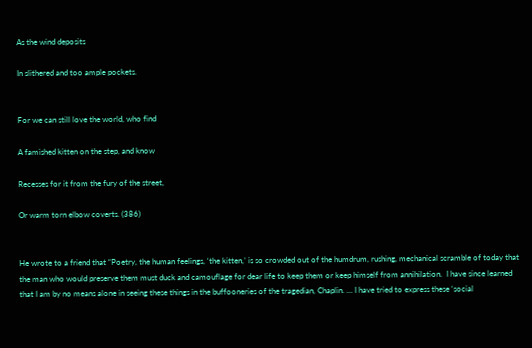As the wind deposits

In slithered and too ample pockets.


For we can still love the world, who find

A famished kitten on the step, and know

Recesses for it from the fury of the street,

Or warm torn elbow coverts. (386)


He wrote to a friend that “Poetry, the human feelings, ‘the kitten,’ is so crowded out of the humdrum, rushing, mechanical scramble of today that the man who would preserve them must duck and camouflage for dear life to keep them or keep himself from annihilation.  I have since learned that I am by no means alone in seeing these things in the buffooneries of the tragedian, Chaplin. … I have tried to express these ‘social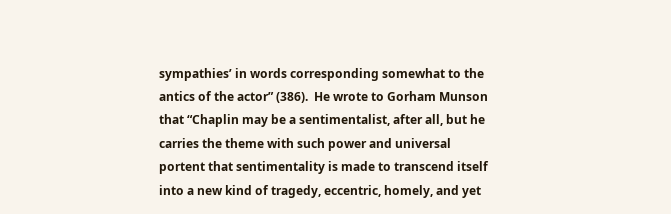sympathies’ in words corresponding somewhat to the antics of the actor” (386).  He wrote to Gorham Munson that “Chaplin may be a sentimentalist, after all, but he carries the theme with such power and universal portent that sentimentality is made to transcend itself into a new kind of tragedy, eccentric, homely, and yet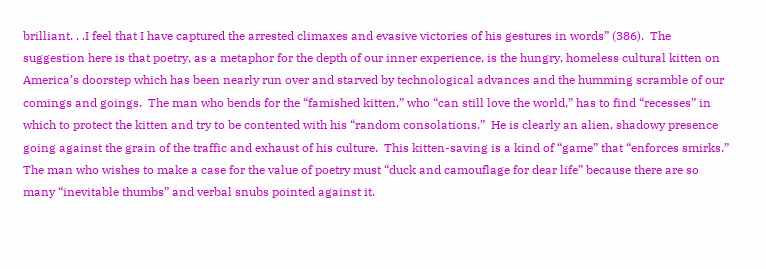brilliant. . .I feel that I have captured the arrested climaxes and evasive victories of his gestures in words” (386).  The suggestion here is that poetry, as a metaphor for the depth of our inner experience, is the hungry, homeless cultural kitten on America’s doorstep which has been nearly run over and starved by technological advances and the humming scramble of our comings and goings.  The man who bends for the “famished kitten,” who “can still love the world,” has to find “recesses” in which to protect the kitten and try to be contented with his “random consolations.”  He is clearly an alien, shadowy presence going against the grain of the traffic and exhaust of his culture.  This kitten-saving is a kind of “game” that “enforces smirks.”  The man who wishes to make a case for the value of poetry must “duck and camouflage for dear life” because there are so many “inevitable thumbs” and verbal snubs pointed against it.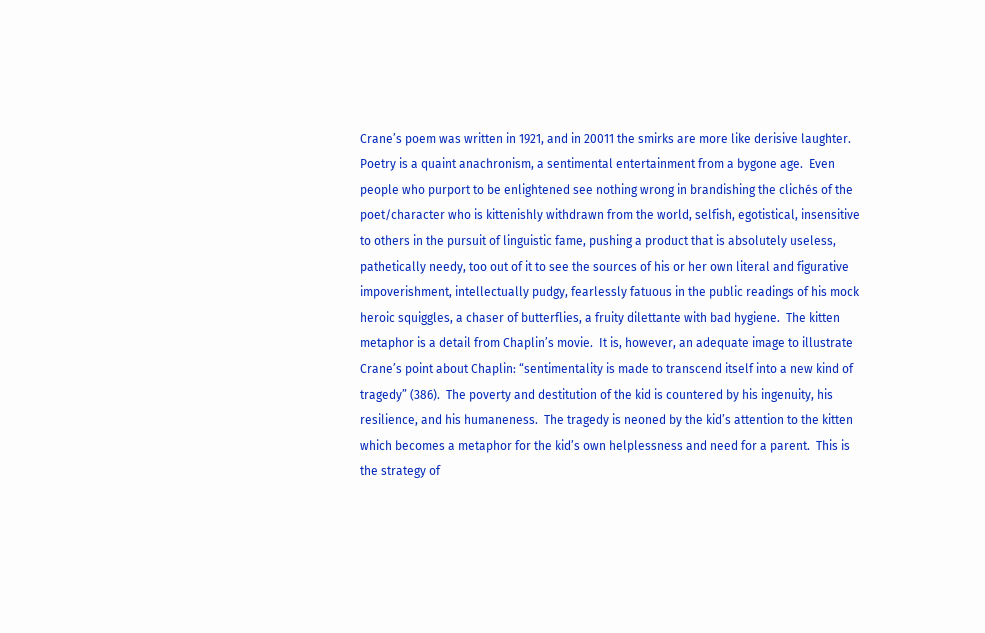Crane’s poem was written in 1921, and in 20011 the smirks are more like derisive laughter.  Poetry is a quaint anachronism, a sentimental entertainment from a bygone age.  Even people who purport to be enlightened see nothing wrong in brandishing the clichés of the poet/character who is kittenishly withdrawn from the world, selfish, egotistical, insensitive to others in the pursuit of linguistic fame, pushing a product that is absolutely useless, pathetically needy, too out of it to see the sources of his or her own literal and figurative impoverishment, intellectually pudgy, fearlessly fatuous in the public readings of his mock heroic squiggles, a chaser of butterflies, a fruity dilettante with bad hygiene.  The kitten metaphor is a detail from Chaplin’s movie.  It is, however, an adequate image to illustrate Crane’s point about Chaplin: “sentimentality is made to transcend itself into a new kind of tragedy” (386).  The poverty and destitution of the kid is countered by his ingenuity, his resilience, and his humaneness.  The tragedy is neoned by the kid’s attention to the kitten which becomes a metaphor for the kid’s own helplessness and need for a parent.  This is the strategy of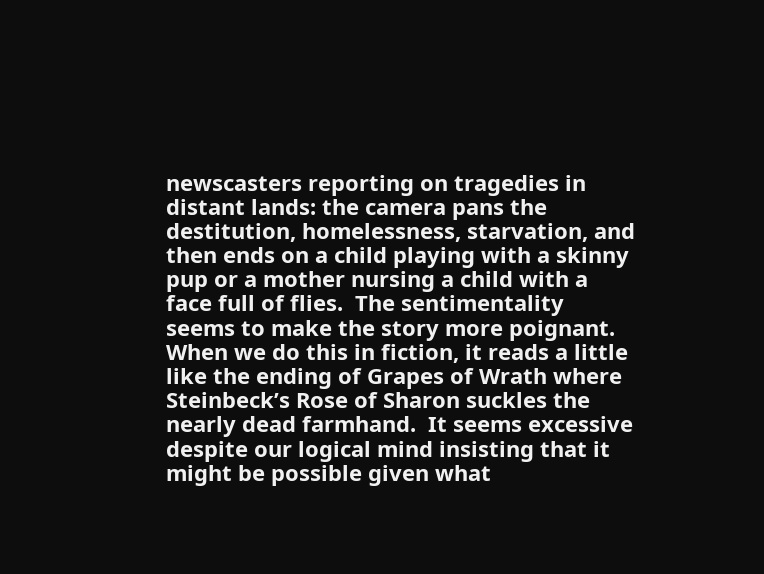newscasters reporting on tragedies in distant lands: the camera pans the destitution, homelessness, starvation, and then ends on a child playing with a skinny pup or a mother nursing a child with a face full of flies.  The sentimentality seems to make the story more poignant.  When we do this in fiction, it reads a little like the ending of Grapes of Wrath where Steinbeck’s Rose of Sharon suckles the nearly dead farmhand.  It seems excessive despite our logical mind insisting that it might be possible given what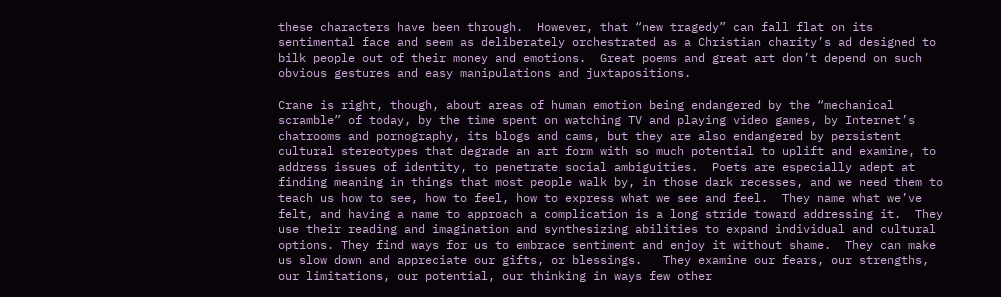these characters have been through.  However, that “new tragedy” can fall flat on its sentimental face and seem as deliberately orchestrated as a Christian charity’s ad designed to bilk people out of their money and emotions.  Great poems and great art don’t depend on such obvious gestures and easy manipulations and juxtapositions.

Crane is right, though, about areas of human emotion being endangered by the “mechanical scramble” of today, by the time spent on watching TV and playing video games, by Internet’s chatrooms and pornography, its blogs and cams, but they are also endangered by persistent cultural stereotypes that degrade an art form with so much potential to uplift and examine, to address issues of identity, to penetrate social ambiguities.  Poets are especially adept at finding meaning in things that most people walk by, in those dark recesses, and we need them to teach us how to see, how to feel, how to express what we see and feel.  They name what we’ve felt, and having a name to approach a complication is a long stride toward addressing it.  They use their reading and imagination and synthesizing abilities to expand individual and cultural options. They find ways for us to embrace sentiment and enjoy it without shame.  They can make us slow down and appreciate our gifts, or blessings.   They examine our fears, our strengths, our limitations, our potential, our thinking in ways few other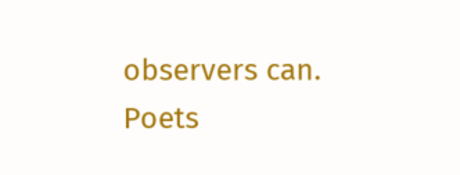observers can. Poets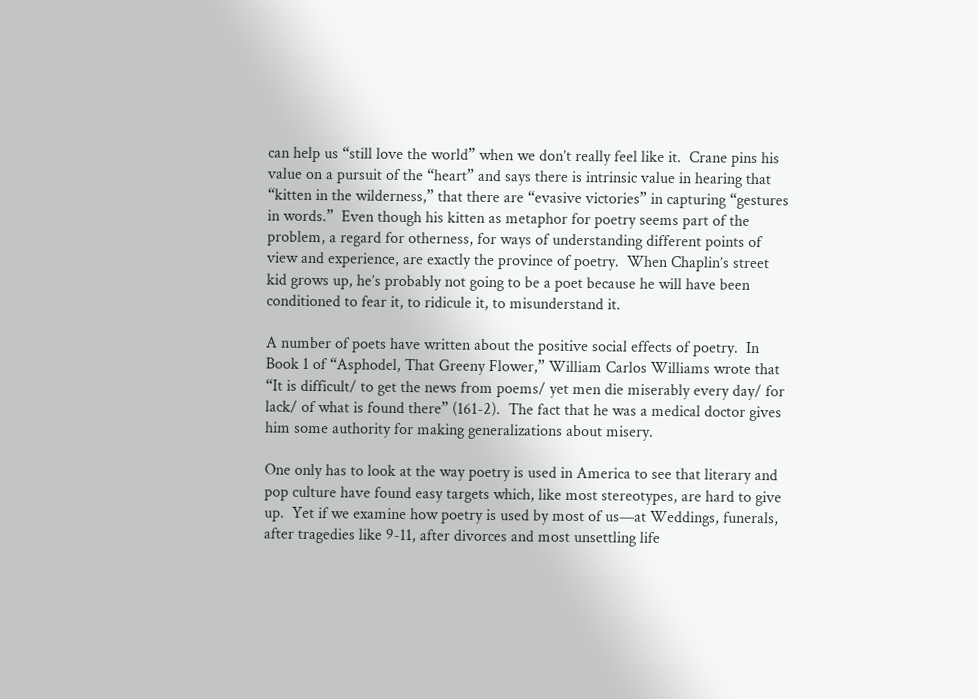can help us “still love the world” when we don’t really feel like it.  Crane pins his value on a pursuit of the “heart” and says there is intrinsic value in hearing that “kitten in the wilderness,” that there are “evasive victories” in capturing “gestures in words.”  Even though his kitten as metaphor for poetry seems part of the problem, a regard for otherness, for ways of understanding different points of view and experience, are exactly the province of poetry.  When Chaplin’s street kid grows up, he’s probably not going to be a poet because he will have been conditioned to fear it, to ridicule it, to misunderstand it.

A number of poets have written about the positive social effects of poetry.  In Book 1 of “Asphodel, That Greeny Flower,” William Carlos Williams wrote that “It is difficult/ to get the news from poems/ yet men die miserably every day/ for lack/ of what is found there” (161-2).  The fact that he was a medical doctor gives him some authority for making generalizations about misery.

One only has to look at the way poetry is used in America to see that literary and pop culture have found easy targets which, like most stereotypes, are hard to give up.  Yet if we examine how poetry is used by most of us—at Weddings, funerals, after tragedies like 9-11, after divorces and most unsettling life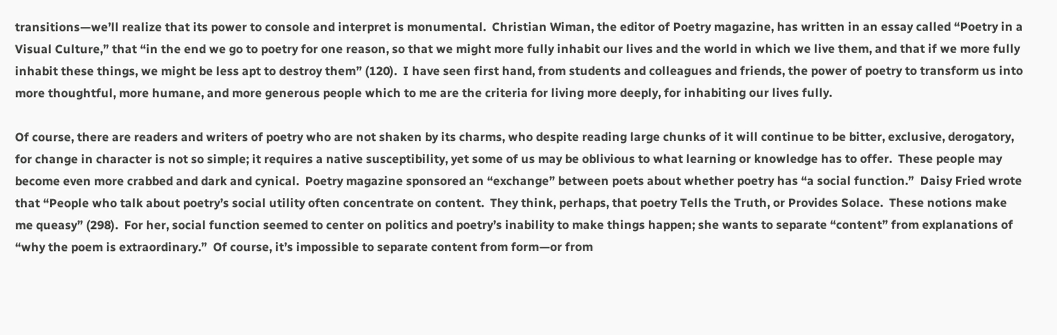transitions—we’ll realize that its power to console and interpret is monumental.  Christian Wiman, the editor of Poetry magazine, has written in an essay called “Poetry in a Visual Culture,” that “in the end we go to poetry for one reason, so that we might more fully inhabit our lives and the world in which we live them, and that if we more fully inhabit these things, we might be less apt to destroy them” (120).  I have seen first hand, from students and colleagues and friends, the power of poetry to transform us into more thoughtful, more humane, and more generous people which to me are the criteria for living more deeply, for inhabiting our lives fully.

Of course, there are readers and writers of poetry who are not shaken by its charms, who despite reading large chunks of it will continue to be bitter, exclusive, derogatory, for change in character is not so simple; it requires a native susceptibility, yet some of us may be oblivious to what learning or knowledge has to offer.  These people may become even more crabbed and dark and cynical.  Poetry magazine sponsored an “exchange” between poets about whether poetry has “a social function.”  Daisy Fried wrote that “People who talk about poetry’s social utility often concentrate on content.  They think, perhaps, that poetry Tells the Truth, or Provides Solace.  These notions make me queasy” (298).  For her, social function seemed to center on politics and poetry’s inability to make things happen; she wants to separate “content” from explanations of “why the poem is extraordinary.”  Of course, it’s impossible to separate content from form—or from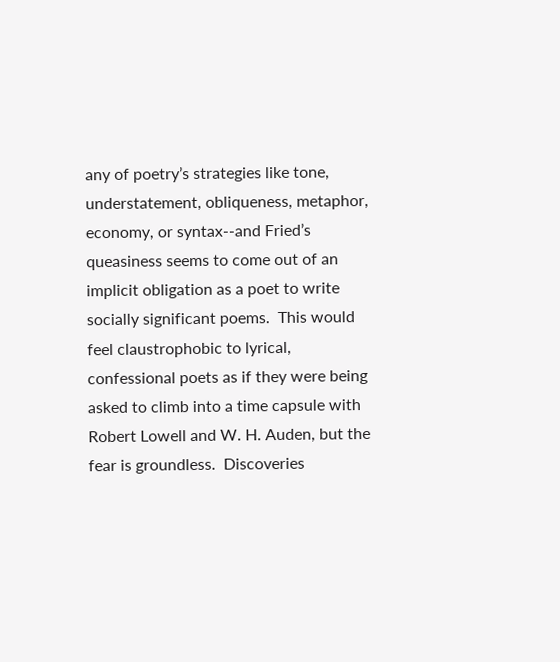any of poetry’s strategies like tone, understatement, obliqueness, metaphor, economy, or syntax--and Fried’s queasiness seems to come out of an implicit obligation as a poet to write socially significant poems.  This would feel claustrophobic to lyrical, confessional poets as if they were being asked to climb into a time capsule with Robert Lowell and W. H. Auden, but the fear is groundless.  Discoveries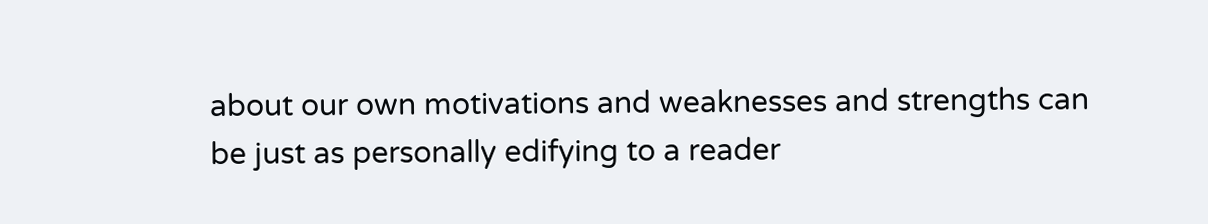about our own motivations and weaknesses and strengths can be just as personally edifying to a reader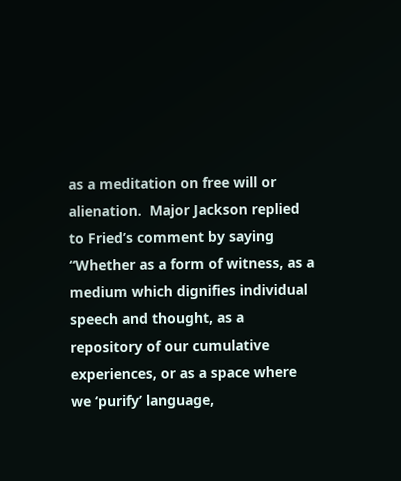as a meditation on free will or alienation.  Major Jackson replied to Fried’s comment by saying “Whether as a form of witness, as a medium which dignifies individual speech and thought, as a repository of our cumulative experiences, or as a space where we ‘purify’ language,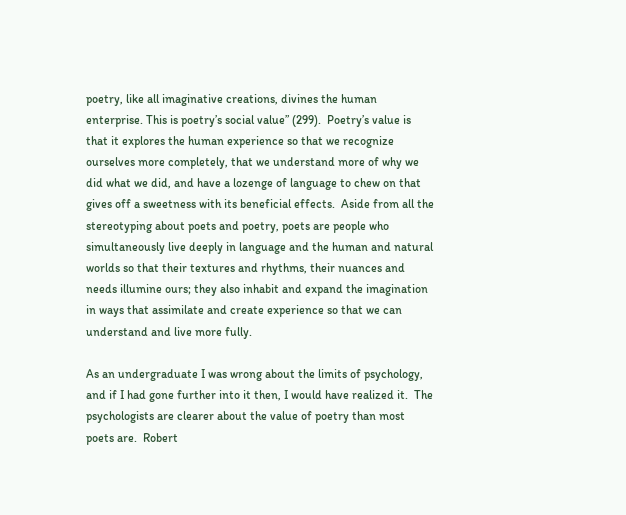poetry, like all imaginative creations, divines the human enterprise. This is poetry’s social value” (299).  Poetry’s value is that it explores the human experience so that we recognize ourselves more completely, that we understand more of why we did what we did, and have a lozenge of language to chew on that gives off a sweetness with its beneficial effects.  Aside from all the stereotyping about poets and poetry, poets are people who simultaneously live deeply in language and the human and natural worlds so that their textures and rhythms, their nuances and needs illumine ours; they also inhabit and expand the imagination in ways that assimilate and create experience so that we can understand and live more fully.

As an undergraduate I was wrong about the limits of psychology, and if I had gone further into it then, I would have realized it.  The psychologists are clearer about the value of poetry than most poets are.  Robert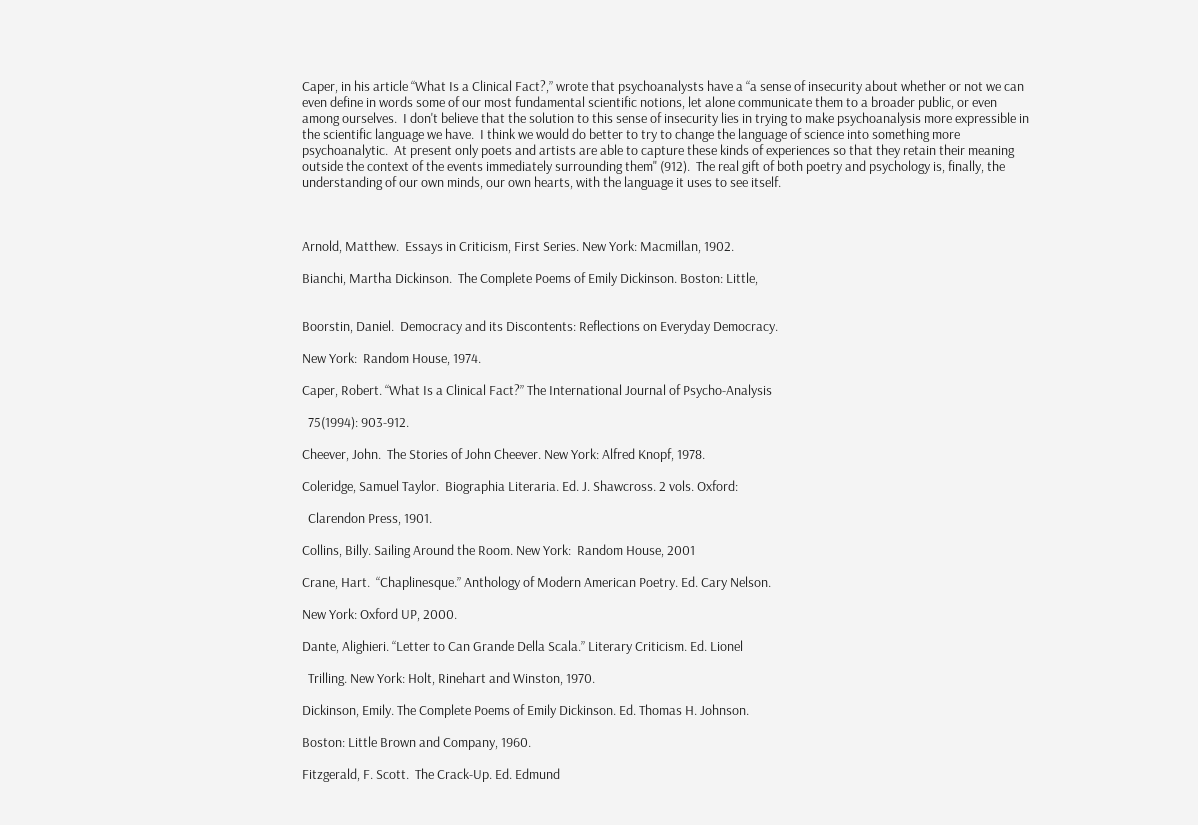Caper, in his article “What Is a Clinical Fact?,” wrote that psychoanalysts have a “a sense of insecurity about whether or not we can even define in words some of our most fundamental scientific notions, let alone communicate them to a broader public, or even among ourselves.  I don't believe that the solution to this sense of insecurity lies in trying to make psychoanalysis more expressible in the scientific language we have.  I think we would do better to try to change the language of science into something more psychoanalytic.  At present only poets and artists are able to capture these kinds of experiences so that they retain their meaning outside the context of the events immediately surrounding them" (912).  The real gift of both poetry and psychology is, finally, the understanding of our own minds, our own hearts, with the language it uses to see itself.



Arnold, Matthew.  Essays in Criticism, First Series. New York: Macmillan, 1902.

Bianchi, Martha Dickinson.  The Complete Poems of Emily Dickinson. Boston: Little,


Boorstin, Daniel.  Democracy and its Discontents: Reflections on Everyday Democracy.

New York:  Random House, 1974.

Caper, Robert. “What Is a Clinical Fact?” The International Journal of Psycho-Analysis

  75(1994): 903-912.

Cheever, John.  The Stories of John Cheever. New York: Alfred Knopf, 1978.

Coleridge, Samuel Taylor.  Biographia Literaria. Ed. J. Shawcross. 2 vols. Oxford:

  Clarendon Press, 1901.

Collins, Billy. Sailing Around the Room. New York:  Random House, 2001

Crane, Hart.  “Chaplinesque.” Anthology of Modern American Poetry. Ed. Cary Nelson.

New York: Oxford UP, 2000.

Dante, Alighieri. “Letter to Can Grande Della Scala.” Literary Criticism. Ed. Lionel

  Trilling. New York: Holt, Rinehart and Winston, 1970.

Dickinson, Emily. The Complete Poems of Emily Dickinson. Ed. Thomas H. Johnson.

Boston: Little Brown and Company, 1960.

Fitzgerald, F. Scott.  The Crack-Up. Ed. Edmund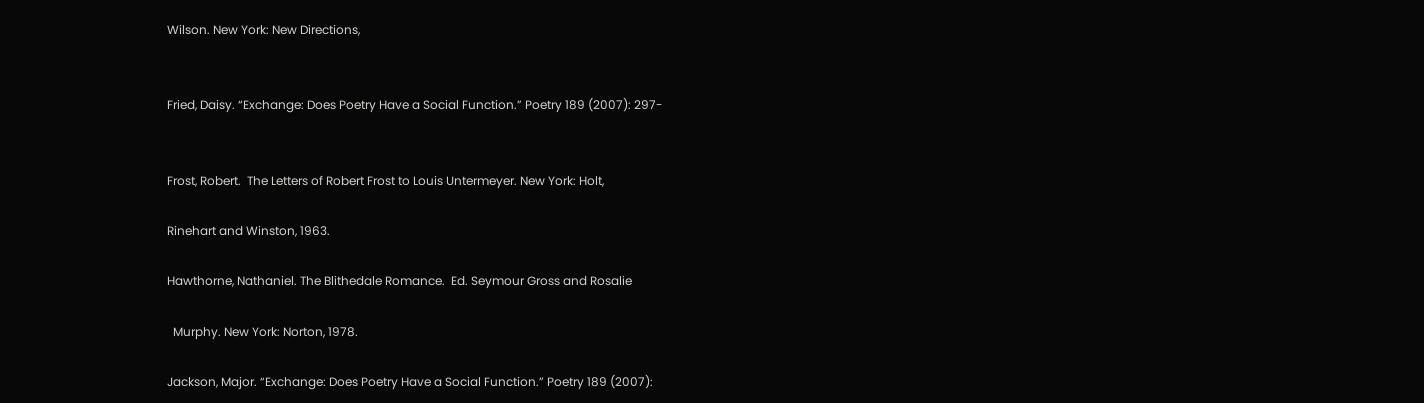Wilson. New York: New Directions,


Fried, Daisy. “Exchange: Does Poetry Have a Social Function.” Poetry 189 (2007): 297-


Frost, Robert.  The Letters of Robert Frost to Louis Untermeyer. New York: Holt,

Rinehart and Winston, 1963.

Hawthorne, Nathaniel. The Blithedale Romance.  Ed. Seymour Gross and Rosalie

  Murphy. New York: Norton, 1978.

Jackson, Major. “Exchange: Does Poetry Have a Social Function.” Poetry 189 (2007):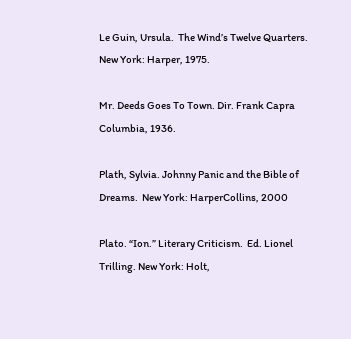Le Guin, Ursula.  The Wind’s Twelve Quarters. New York: Harper, 1975.

Mr. Deeds Goes To Town. Dir. Frank Capra  Columbia, 1936.

Plath, Sylvia. Johnny Panic and the Bible of Dreams.  New York: HarperCollins, 2000

Plato. “Ion.” Literary Criticism.  Ed. Lionel Trilling. New York: Holt,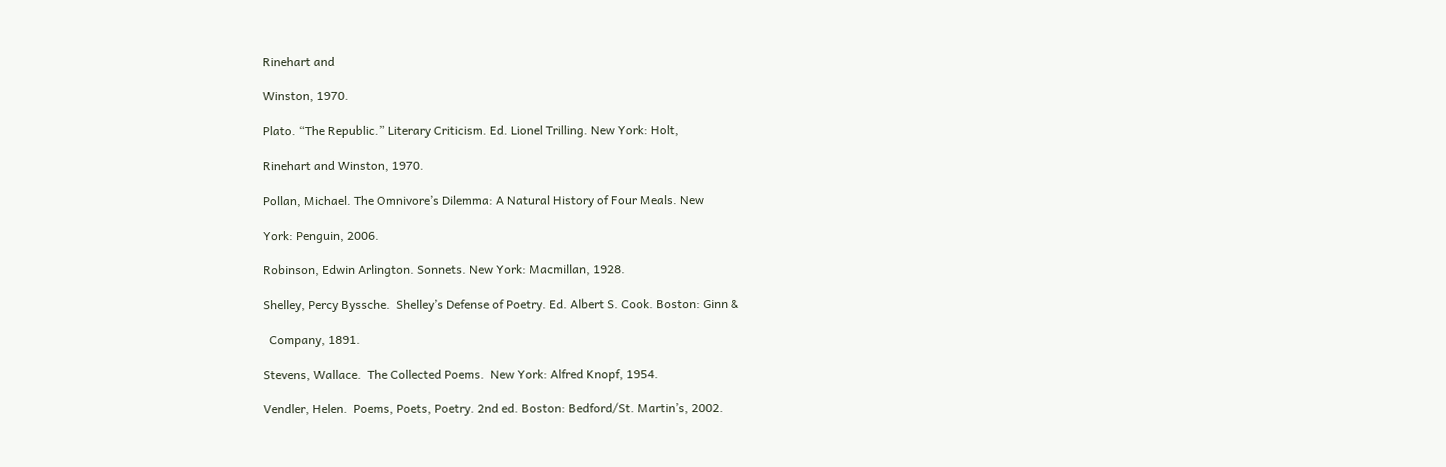Rinehart and

Winston, 1970.

Plato. “The Republic.” Literary Criticism. Ed. Lionel Trilling. New York: Holt,

Rinehart and Winston, 1970.

Pollan, Michael. The Omnivore’s Dilemma: A Natural History of Four Meals. New

York: Penguin, 2006.

Robinson, Edwin Arlington. Sonnets. New York: Macmillan, 1928.

Shelley, Percy Byssche.  Shelley’s Defense of Poetry. Ed. Albert S. Cook. Boston: Ginn &

  Company, 1891.

Stevens, Wallace.  The Collected Poems.  New York: Alfred Knopf, 1954.

Vendler, Helen.  Poems, Poets, Poetry. 2nd ed. Boston: Bedford/St. Martin’s, 2002.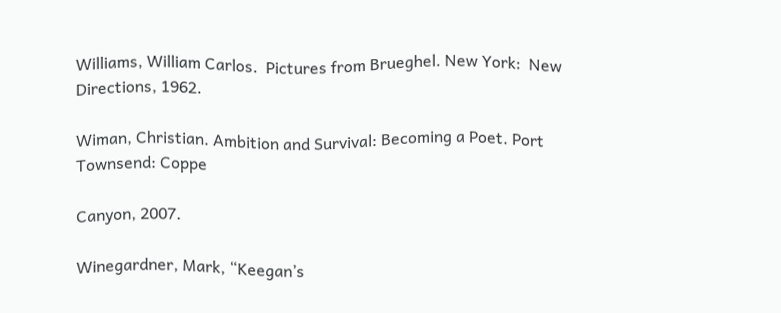Williams, William Carlos.  Pictures from Brueghel. New York:  New Directions, 1962.

Wiman, Christian. Ambition and Survival: Becoming a Poet. Port Townsend: Coppe

Canyon, 2007.

Winegardner, Mark, “Keegan’s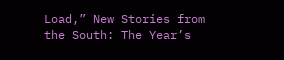Load,” New Stories from the South: The Year’s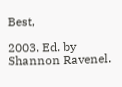Best,

2003. Ed. by Shannon Ravenel.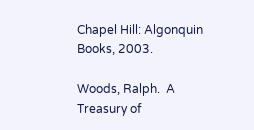Chapel Hill: Algonquin Books, 2003.

Woods, Ralph.  A Treasury of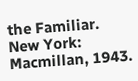the Familiar.  New York: Macmillan, 1943.